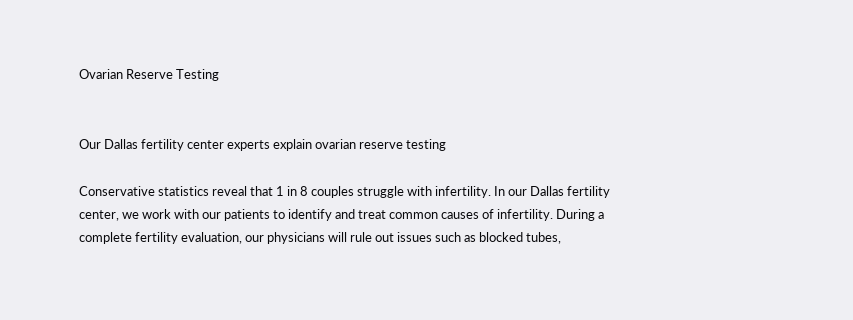Ovarian Reserve Testing


Our Dallas fertility center experts explain ovarian reserve testing

Conservative statistics reveal that 1 in 8 couples struggle with infertility. In our Dallas fertility center, we work with our patients to identify and treat common causes of infertility. During a complete fertility evaluation, our physicians will rule out issues such as blocked tubes,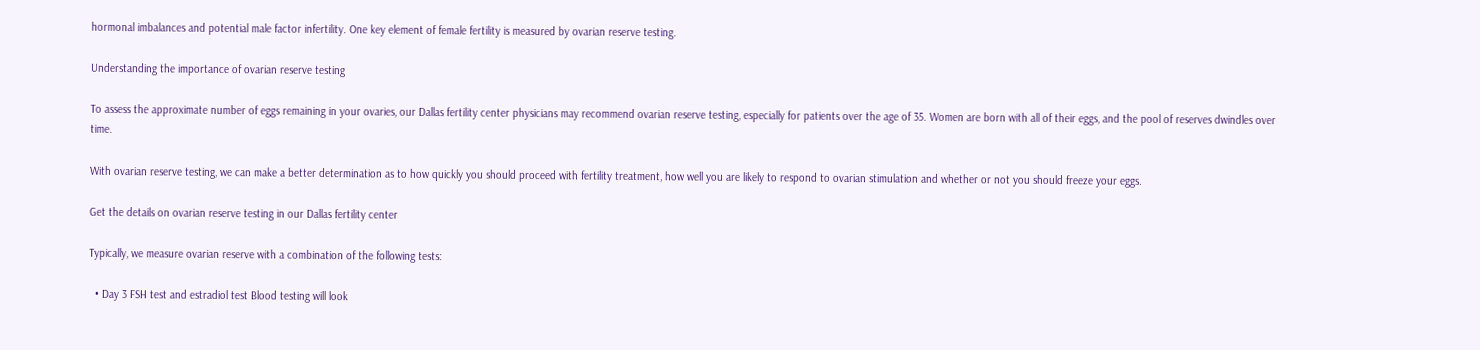hormonal imbalances and potential male factor infertility. One key element of female fertility is measured by ovarian reserve testing.

Understanding the importance of ovarian reserve testing

To assess the approximate number of eggs remaining in your ovaries, our Dallas fertility center physicians may recommend ovarian reserve testing, especially for patients over the age of 35. Women are born with all of their eggs, and the pool of reserves dwindles over time.

With ovarian reserve testing, we can make a better determination as to how quickly you should proceed with fertility treatment, how well you are likely to respond to ovarian stimulation and whether or not you should freeze your eggs.

Get the details on ovarian reserve testing in our Dallas fertility center

Typically, we measure ovarian reserve with a combination of the following tests:

  • Day 3 FSH test and estradiol test Blood testing will look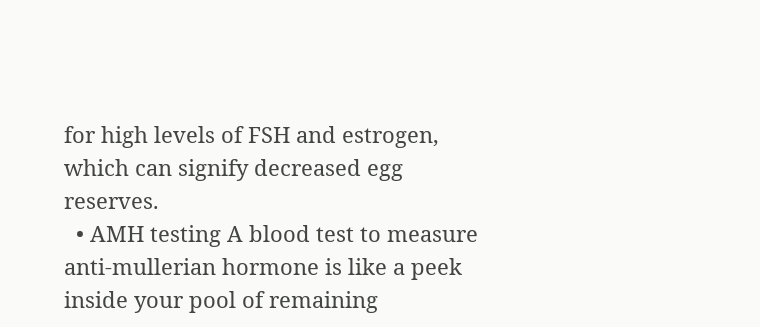for high levels of FSH and estrogen, which can signify decreased egg reserves.
  • AMH testing A blood test to measure anti-mullerian hormone is like a peek inside your pool of remaining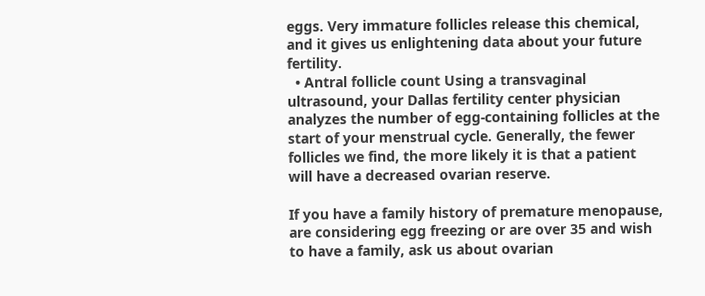eggs. Very immature follicles release this chemical, and it gives us enlightening data about your future fertility.
  • Antral follicle count Using a transvaginal ultrasound, your Dallas fertility center physician analyzes the number of egg-containing follicles at the start of your menstrual cycle. Generally, the fewer follicles we find, the more likely it is that a patient will have a decreased ovarian reserve.

If you have a family history of premature menopause, are considering egg freezing or are over 35 and wish to have a family, ask us about ovarian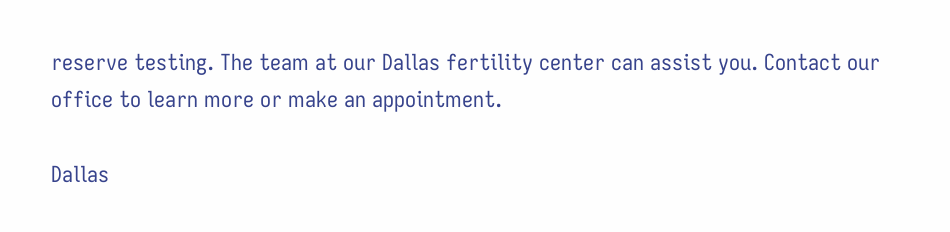reserve testing. The team at our Dallas fertility center can assist you. Contact our office to learn more or make an appointment.

Dallas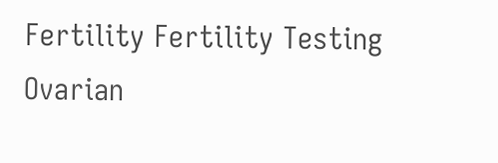Fertility Fertility Testing Ovarian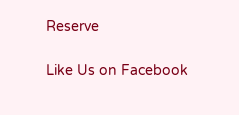Reserve

Like Us on Facebook